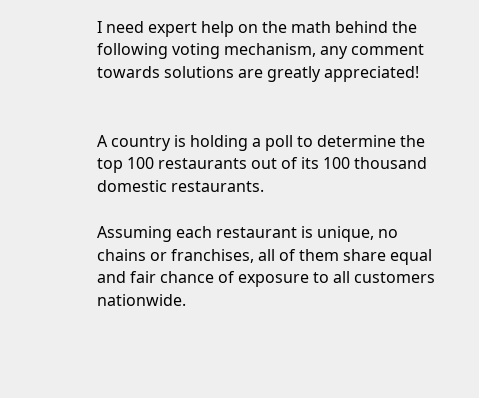I need expert help on the math behind the following voting mechanism, any comment towards solutions are greatly appreciated!


A country is holding a poll to determine the top 100 restaurants out of its 100 thousand domestic restaurants.

Assuming each restaurant is unique, no chains or franchises, all of them share equal and fair chance of exposure to all customers nationwide.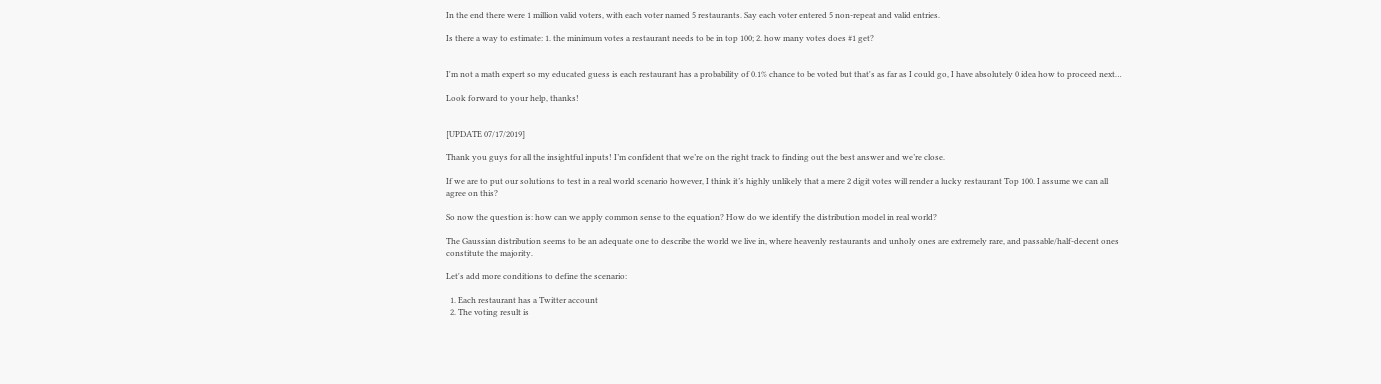In the end there were 1 million valid voters, with each voter named 5 restaurants. Say each voter entered 5 non-repeat and valid entries.

Is there a way to estimate: 1. the minimum votes a restaurant needs to be in top 100; 2. how many votes does #1 get?


I'm not a math expert so my educated guess is each restaurant has a probability of 0.1% chance to be voted but that's as far as I could go, I have absolutely 0 idea how to proceed next…

Look forward to your help, thanks!


[UPDATE 07/17/2019]

Thank you guys for all the insightful inputs! I’m confident that we’re on the right track to finding out the best answer and we’re close.

If we are to put our solutions to test in a real world scenario however, I think it’s highly unlikely that a mere 2 digit votes will render a lucky restaurant Top 100. I assume we can all agree on this?

So now the question is: how can we apply common sense to the equation? How do we identify the distribution model in real world?

The Gaussian distribution seems to be an adequate one to describe the world we live in, where heavenly restaurants and unholy ones are extremely rare, and passable/half-decent ones constitute the majority.

Let's add more conditions to define the scenario:

  1. Each restaurant has a Twitter account
  2. The voting result is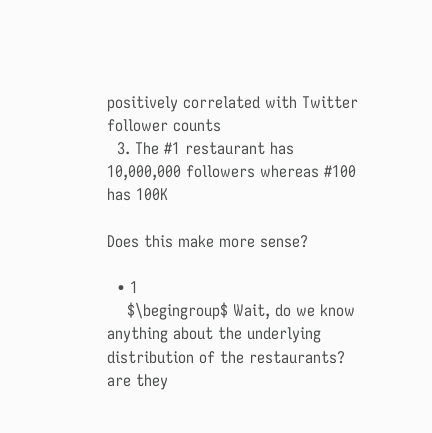positively correlated with Twitter follower counts
  3. The #1 restaurant has 10,000,000 followers whereas #100 has 100K

Does this make more sense?

  • 1
    $\begingroup$ Wait, do we know anything about the underlying distribution of the restaurants? are they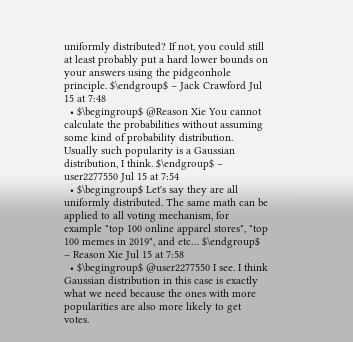uniformly distributed? If not, you could still at least probably put a hard lower bounds on your answers using the pidgeonhole principle. $\endgroup$ – Jack Crawford Jul 15 at 7:48
  • $\begingroup$ @Reason Xie You cannot calculate the probabilities without assuming some kind of probability distribution. Usually such popularity is a Gaussian distribution, I think. $\endgroup$ – user2277550 Jul 15 at 7:54
  • $\begingroup$ Let's say they are all uniformly distributed. The same math can be applied to all voting mechanism, for example "top 100 online apparel stores", "top 100 memes in 2019", and etc… $\endgroup$ – Reason Xie Jul 15 at 7:58
  • $\begingroup$ @user2277550 I see. I think Gaussian distribution in this case is exactly what we need because the ones with more popularities are also more likely to get votes.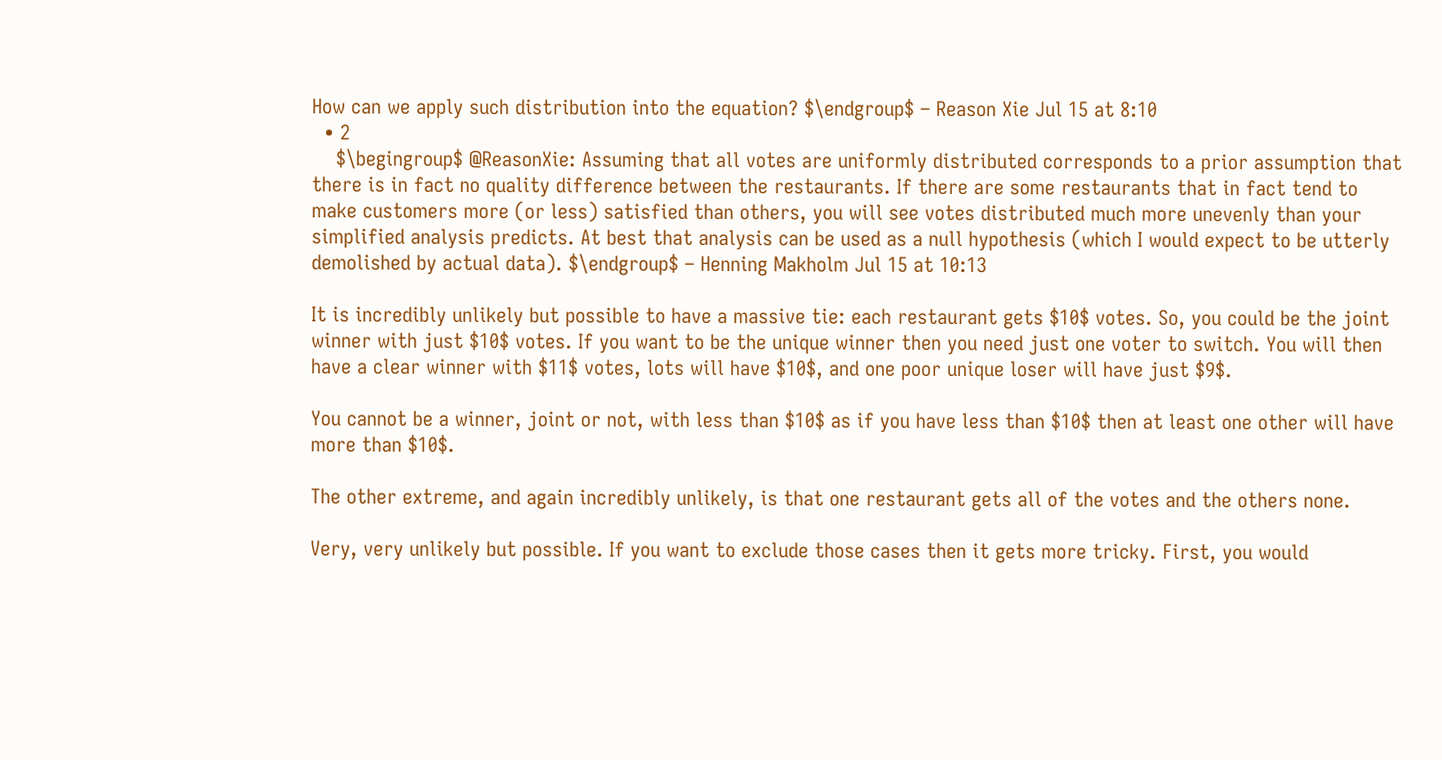How can we apply such distribution into the equation? $\endgroup$ – Reason Xie Jul 15 at 8:10
  • 2
    $\begingroup$ @ReasonXie: Assuming that all votes are uniformly distributed corresponds to a prior assumption that there is in fact no quality difference between the restaurants. If there are some restaurants that in fact tend to make customers more (or less) satisfied than others, you will see votes distributed much more unevenly than your simplified analysis predicts. At best that analysis can be used as a null hypothesis (which I would expect to be utterly demolished by actual data). $\endgroup$ – Henning Makholm Jul 15 at 10:13

It is incredibly unlikely but possible to have a massive tie: each restaurant gets $10$ votes. So, you could be the joint winner with just $10$ votes. If you want to be the unique winner then you need just one voter to switch. You will then have a clear winner with $11$ votes, lots will have $10$, and one poor unique loser will have just $9$.

You cannot be a winner, joint or not, with less than $10$ as if you have less than $10$ then at least one other will have more than $10$.

The other extreme, and again incredibly unlikely, is that one restaurant gets all of the votes and the others none.

Very, very unlikely but possible. If you want to exclude those cases then it gets more tricky. First, you would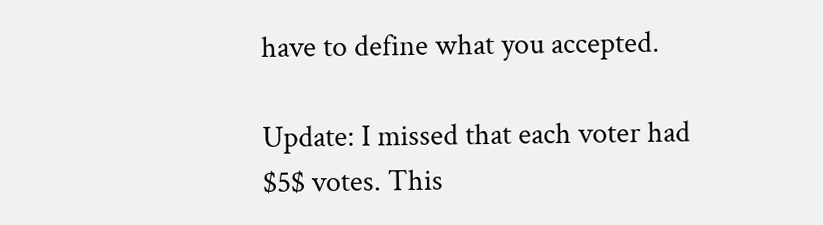have to define what you accepted.

Update: I missed that each voter had $5$ votes. This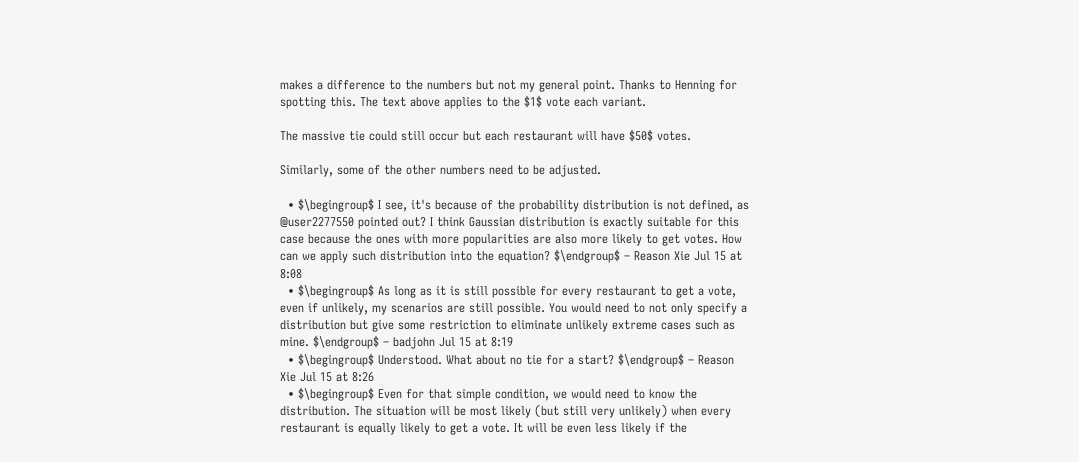makes a difference to the numbers but not my general point. Thanks to Henning for spotting this. The text above applies to the $1$ vote each variant.

The massive tie could still occur but each restaurant will have $50$ votes.

Similarly, some of the other numbers need to be adjusted.

  • $\begingroup$ I see, it's because of the probability distribution is not defined, as @user2277550 pointed out? I think Gaussian distribution is exactly suitable for this case because the ones with more popularities are also more likely to get votes. How can we apply such distribution into the equation? $\endgroup$ – Reason Xie Jul 15 at 8:08
  • $\begingroup$ As long as it is still possible for every restaurant to get a vote, even if unlikely, my scenarios are still possible. You would need to not only specify a distribution but give some restriction to eliminate unlikely extreme cases such as mine. $\endgroup$ – badjohn Jul 15 at 8:19
  • $\begingroup$ Understood. What about no tie for a start? $\endgroup$ – Reason Xie Jul 15 at 8:26
  • $\begingroup$ Even for that simple condition, we would need to know the distribution. The situation will be most likely (but still very unlikely) when every restaurant is equally likely to get a vote. It will be even less likely if the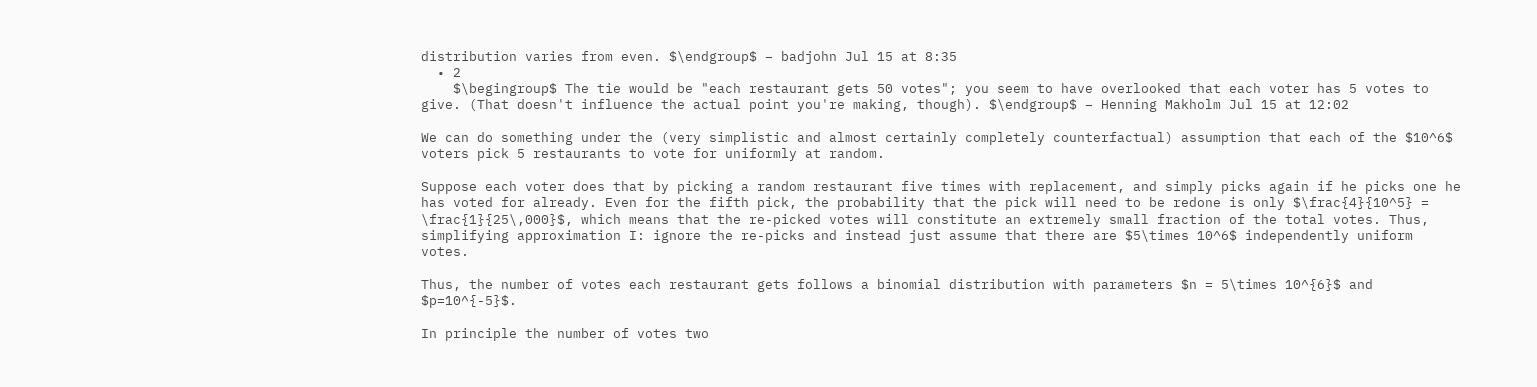distribution varies from even. $\endgroup$ – badjohn Jul 15 at 8:35
  • 2
    $\begingroup$ The tie would be "each restaurant gets 50 votes"; you seem to have overlooked that each voter has 5 votes to give. (That doesn't influence the actual point you're making, though). $\endgroup$ – Henning Makholm Jul 15 at 12:02

We can do something under the (very simplistic and almost certainly completely counterfactual) assumption that each of the $10^6$ voters pick 5 restaurants to vote for uniformly at random.

Suppose each voter does that by picking a random restaurant five times with replacement, and simply picks again if he picks one he has voted for already. Even for the fifth pick, the probability that the pick will need to be redone is only $\frac{4}{10^5} = \frac{1}{25\,000}$, which means that the re-picked votes will constitute an extremely small fraction of the total votes. Thus, simplifying approximation I: ignore the re-picks and instead just assume that there are $5\times 10^6$ independently uniform votes.

Thus, the number of votes each restaurant gets follows a binomial distribution with parameters $n = 5\times 10^{6}$ and $p=10^{-5}$.

In principle the number of votes two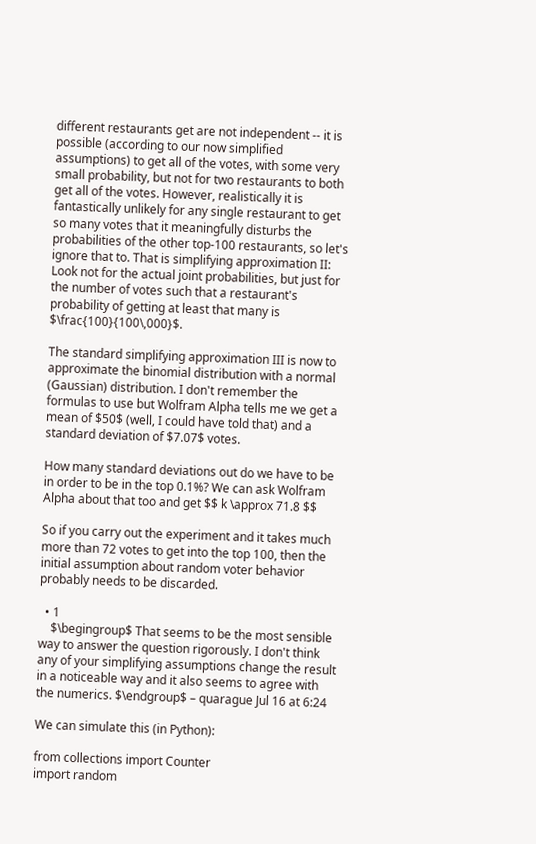different restaurants get are not independent -- it is possible (according to our now simplified assumptions) to get all of the votes, with some very small probability, but not for two restaurants to both get all of the votes. However, realistically it is fantastically unlikely for any single restaurant to get so many votes that it meaningfully disturbs the probabilities of the other top-100 restaurants, so let's ignore that to. That is simplifying approximation II: Look not for the actual joint probabilities, but just for the number of votes such that a restaurant's probability of getting at least that many is $\frac{100}{100\,000}$.

The standard simplifying approximation III is now to approximate the binomial distribution with a normal (Gaussian) distribution. I don't remember the formulas to use but Wolfram Alpha tells me we get a mean of $50$ (well, I could have told that) and a standard deviation of $7.07$ votes.

How many standard deviations out do we have to be in order to be in the top 0.1%? We can ask Wolfram Alpha about that too and get $$ k \approx 71.8 $$

So if you carry out the experiment and it takes much more than 72 votes to get into the top 100, then the initial assumption about random voter behavior probably needs to be discarded.

  • 1
    $\begingroup$ That seems to be the most sensible way to answer the question rigorously. I don't think any of your simplifying assumptions change the result in a noticeable way and it also seems to agree with the numerics. $\endgroup$ – quarague Jul 16 at 6:24

We can simulate this (in Python):

from collections import Counter
import random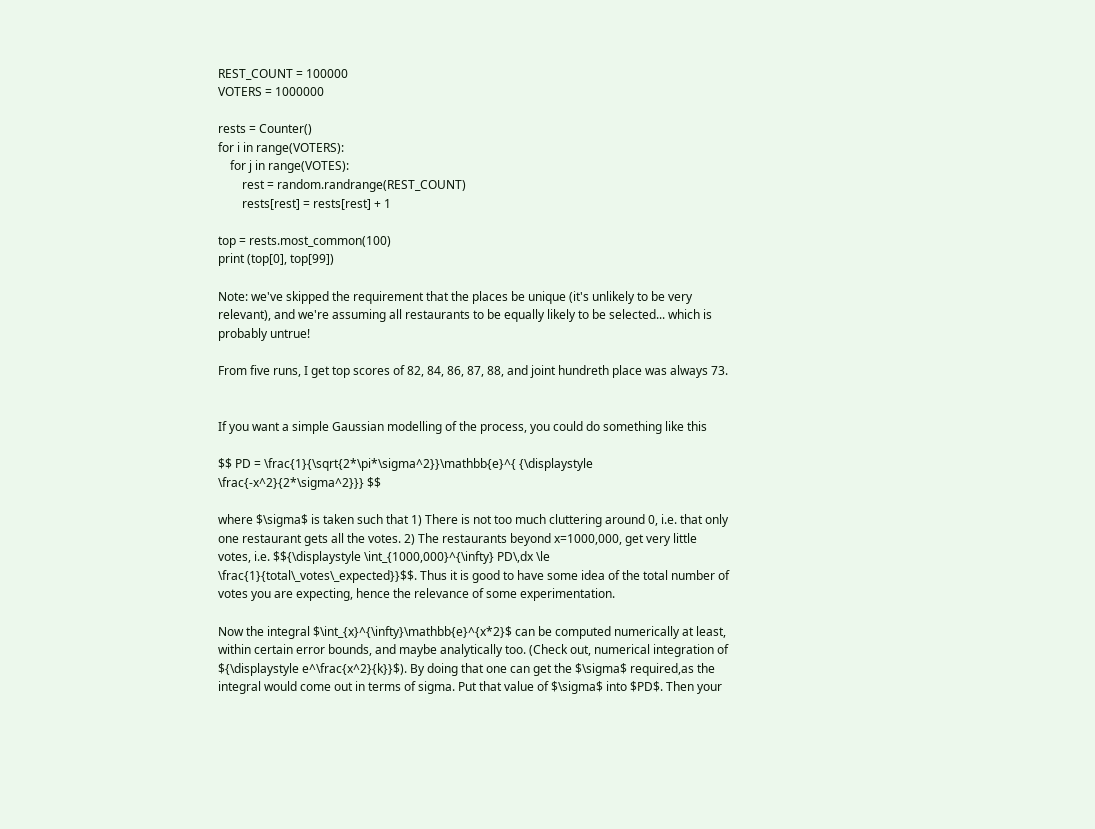REST_COUNT = 100000
VOTERS = 1000000

rests = Counter()
for i in range(VOTERS):
    for j in range(VOTES):
        rest = random.randrange(REST_COUNT)
        rests[rest] = rests[rest] + 1

top = rests.most_common(100)
print (top[0], top[99])

Note: we've skipped the requirement that the places be unique (it's unlikely to be very relevant), and we're assuming all restaurants to be equally likely to be selected... which is probably untrue!

From five runs, I get top scores of 82, 84, 86, 87, 88, and joint hundreth place was always 73.


If you want a simple Gaussian modelling of the process, you could do something like this

$$ PD = \frac{1}{\sqrt{2*\pi*\sigma^2}}\mathbb{e}^{ {\displaystyle \frac{-x^2}{2*\sigma^2}}} $$

where $\sigma$ is taken such that 1) There is not too much cluttering around 0, i.e. that only one restaurant gets all the votes. 2) The restaurants beyond x=1000,000, get very little votes, i.e. $${\displaystyle \int_{1000,000}^{\infty} PD\,dx \le \frac{1}{total\_votes\_expected}}$$. Thus it is good to have some idea of the total number of votes you are expecting, hence the relevance of some experimentation.

Now the integral $\int_{x}^{\infty}\mathbb{e}^{x*2}$ can be computed numerically at least, within certain error bounds, and maybe analytically too. (Check out, numerical integration of ${\displaystyle e^\frac{x^2}{k}}$). By doing that one can get the $\sigma$ required,as the integral would come out in terms of sigma. Put that value of $\sigma$ into $PD$. Then your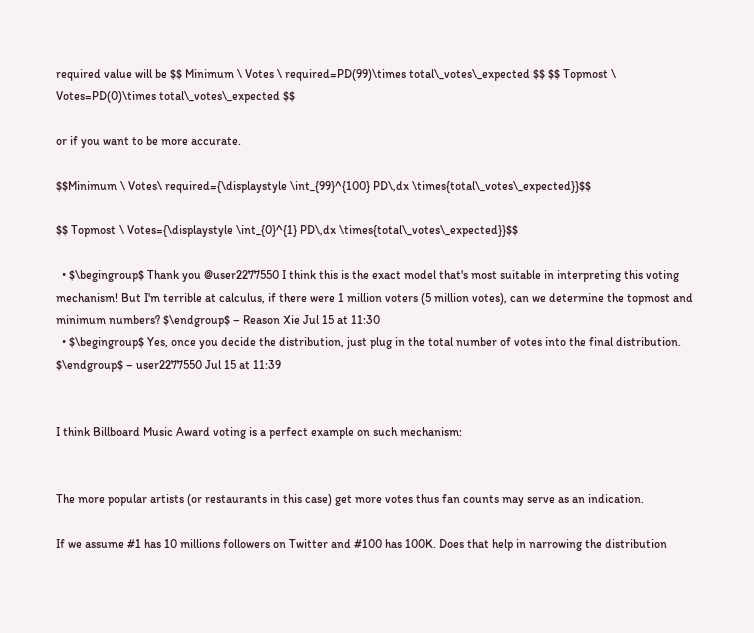required value will be $$ Minimum \ Votes \ required=PD(99)\times total\_votes\_expected $$ $$ Topmost \ Votes=PD(0)\times total\_votes\_expected $$

or if you want to be more accurate.

$$Minimum \ Votes\ required={\displaystyle \int_{99}^{100} PD\,dx \times{total\_votes\_expected}}$$

$$ Topmost \ Votes={\displaystyle \int_{0}^{1} PD\,dx \times{total\_votes\_expected}}$$

  • $\begingroup$ Thank you @user2277550 I think this is the exact model that's most suitable in interpreting this voting mechanism! But I'm terrible at calculus, if there were 1 million voters (5 million votes), can we determine the topmost and minimum numbers? $\endgroup$ – Reason Xie Jul 15 at 11:30
  • $\begingroup$ Yes, once you decide the distribution, just plug in the total number of votes into the final distribution. $\endgroup$ – user2277550 Jul 15 at 11:39


I think Billboard Music Award voting is a perfect example on such mechanism:


The more popular artists (or restaurants in this case) get more votes thus fan counts may serve as an indication.

If we assume #1 has 10 millions followers on Twitter and #100 has 100K. Does that help in narrowing the distribution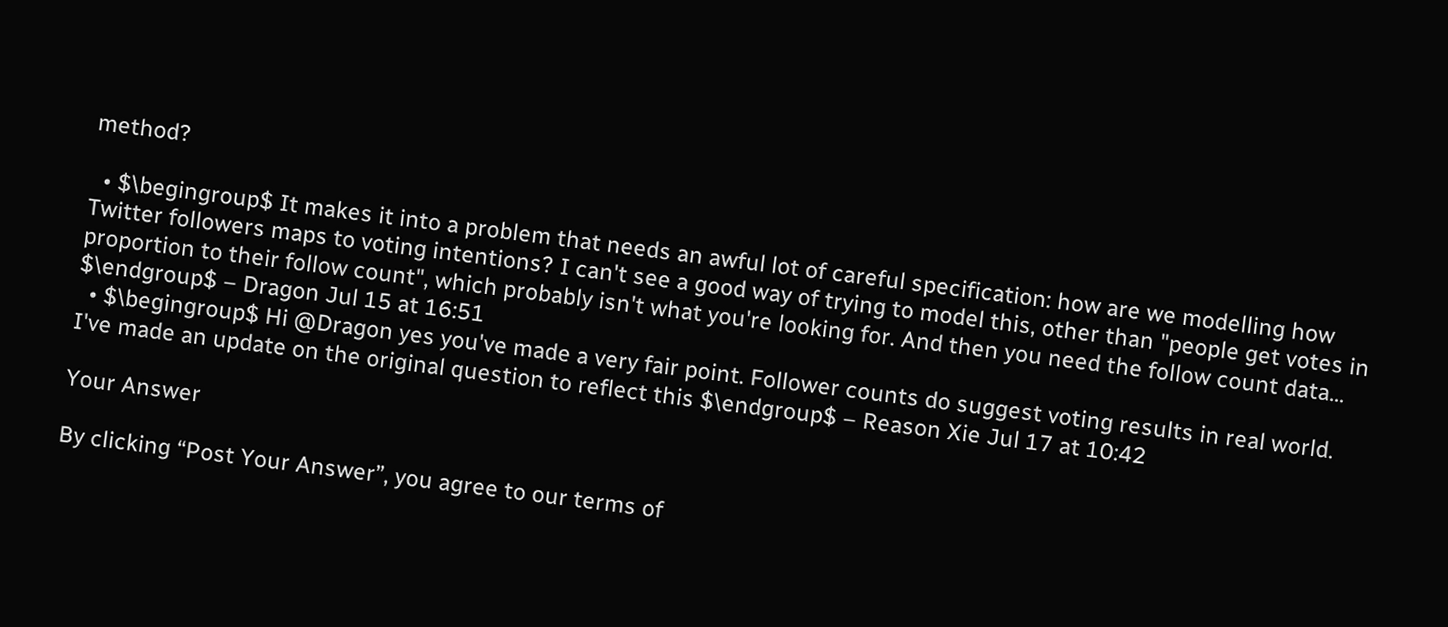method?

  • $\begingroup$ It makes it into a problem that needs an awful lot of careful specification: how are we modelling how Twitter followers maps to voting intentions? I can't see a good way of trying to model this, other than "people get votes in proportion to their follow count", which probably isn't what you're looking for. And then you need the follow count data... $\endgroup$ – Dragon Jul 15 at 16:51
  • $\begingroup$ Hi @Dragon yes you've made a very fair point. Follower counts do suggest voting results in real world. I've made an update on the original question to reflect this $\endgroup$ – Reason Xie Jul 17 at 10:42

Your Answer

By clicking “Post Your Answer”, you agree to our terms of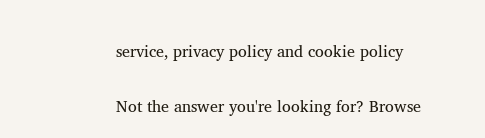service, privacy policy and cookie policy

Not the answer you're looking for? Browse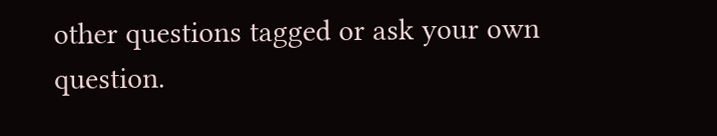other questions tagged or ask your own question.